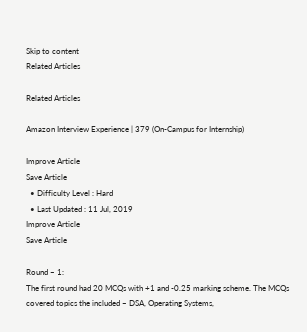Skip to content
Related Articles

Related Articles

Amazon Interview Experience | 379 (On-Campus for Internship)

Improve Article
Save Article
  • Difficulty Level : Hard
  • Last Updated : 11 Jul, 2019
Improve Article
Save Article

Round – 1:
The first round had 20 MCQs with +1 and -0.25 marking scheme. The MCQs covered topics the included – DSA, Operating Systems,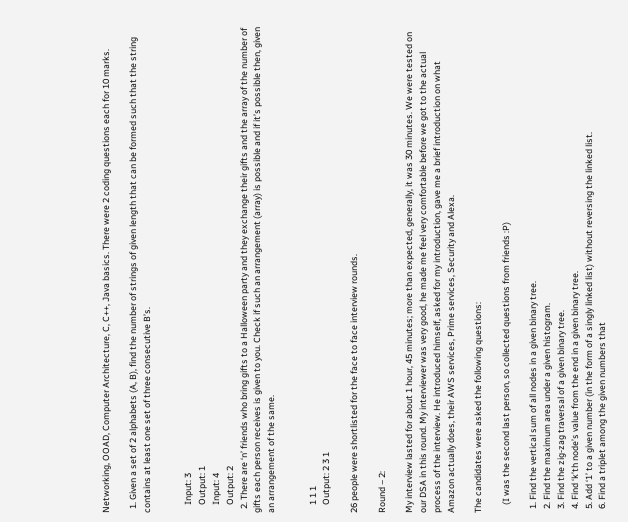Networking, OOAD, Computer Architecture, C, C++, Java basics. There were 2 coding questions each for 10 marks.

  1. Given a set of 2 alphabets (A, B), find the number of strings of given length that can be formed such that the string contains at least one set of three consecutive B’s.


    Input: 3
    Output: 1
    Input: 4
    Output: 2
  2. There are ‘n’ friends who bring gifts to a Halloween party and they exchange their gifts and the array of the number of gifts each person receives is given to you. Check if such an arrangement (array) is possible and if it’s possible then, given an arrangement of the same.


    1 1 1
    Output: 2 3 1

26 people were shortlisted for the face to face interview rounds.

Round – 2:

My interview lasted for about 1 hour, 45 minutes; more than expected, generally, it was 30 minutes. We were tested on our DSA in this round. My interviewer was very good, he made me feel very comfortable before we got to the actual process of the interview. He introduced himself, asked for my introduction, gave me a brief introduction on what Amazon actually does, their AWS services, Prime services, Security and Alexa.

The candidates were asked the following questions:

    (I was the second last person, so collected questions from friends :P)

  1. Find the vertical sum of all nodes in a given binary tree.
  2. Find the maximum area under a given histogram.
  3. Find the zig-zag traversal of a given binary tree.
  4. Find ‘k’th node’s value from the end in a given binary tree.
  5. Add ‘1’ to a given number (in the form of a singly linked list) without reversing the linked list.
  6. Find a triplet among the given numbers that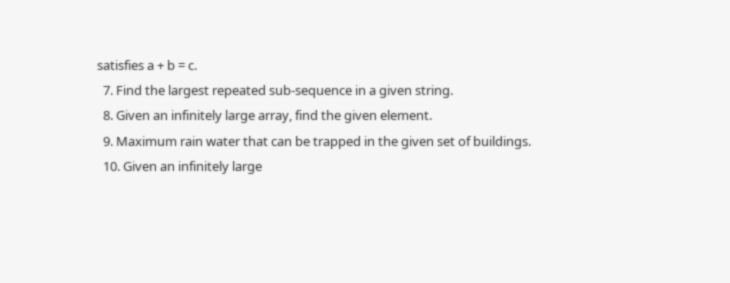satisfies a + b = c.
  7. Find the largest repeated sub-sequence in a given string.
  8. Given an infinitely large array, find the given element.
  9. Maximum rain water that can be trapped in the given set of buildings.
  10. Given an infinitely large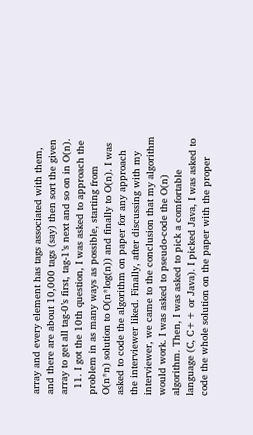array and every element has tags associated with them, and there are about 10,000 tags (say) then sort the given array to get all tag-0’s first, tag-1’s next and so on in O(n).
  11. I got the 10th question, I was asked to approach the problem in as many ways as possible, starting from O(n*n) solution to O(n*log(n)) and finally to O(n). I was asked to code the algorithm on paper for any approach the interviewer liked. Finally, after discussing with my interviewer, we came to the conclusion that my algorithm would work. I was asked to pseudo-code the O(n) algorithm. Then, I was asked to pick a comfortable language (C, C++ or Java). I picked Java, I was asked to code the whole solution on the paper with the proper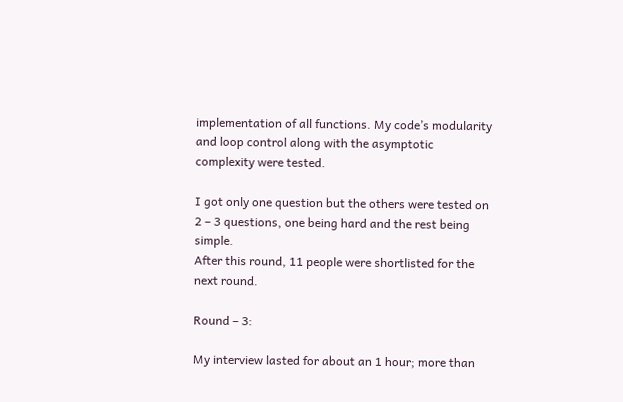implementation of all functions. My code’s modularity and loop control along with the asymptotic complexity were tested.

I got only one question but the others were tested on 2 – 3 questions, one being hard and the rest being simple.
After this round, 11 people were shortlisted for the next round.

Round – 3:

My interview lasted for about an 1 hour; more than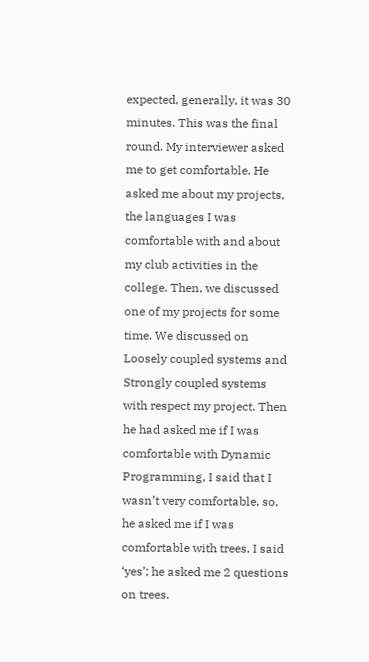expected, generally, it was 30 minutes. This was the final round. My interviewer asked me to get comfortable. He asked me about my projects, the languages I was comfortable with and about my club activities in the college. Then, we discussed one of my projects for some time. We discussed on Loosely coupled systems and Strongly coupled systems with respect my project. Then he had asked me if I was comfortable with Dynamic Programming, I said that I wasn’t very comfortable, so, he asked me if I was comfortable with trees. I said ‘yes’; he asked me 2 questions on trees.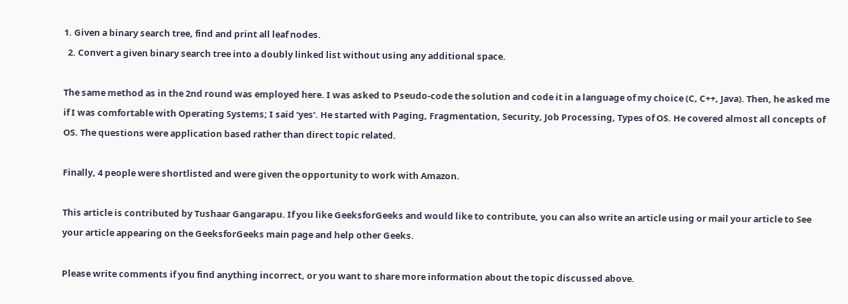1. Given a binary search tree, find and print all leaf nodes.
  2. Convert a given binary search tree into a doubly linked list without using any additional space.

The same method as in the 2nd round was employed here. I was asked to Pseudo-code the solution and code it in a language of my choice (C, C++, Java). Then, he asked me if I was comfortable with Operating Systems; I said ‘yes’. He started with Paging, Fragmentation, Security, Job Processing, Types of OS. He covered almost all concepts of OS. The questions were application based rather than direct topic related.

Finally, 4 people were shortlisted and were given the opportunity to work with Amazon.

This article is contributed by Tushaar Gangarapu. If you like GeeksforGeeks and would like to contribute, you can also write an article using or mail your article to See your article appearing on the GeeksforGeeks main page and help other Geeks.

Please write comments if you find anything incorrect, or you want to share more information about the topic discussed above.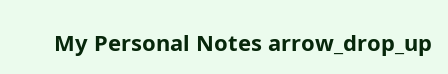My Personal Notes arrow_drop_up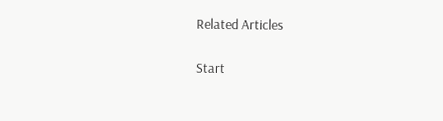Related Articles

Start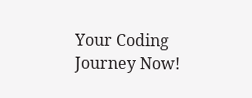Your Coding Journey Now!